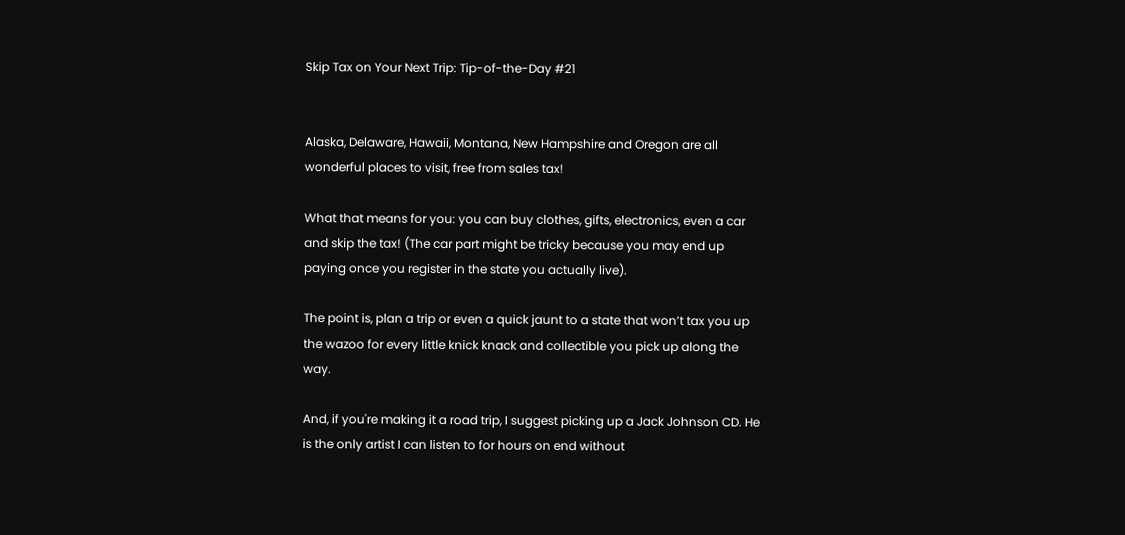Skip Tax on Your Next Trip: Tip-of-the-Day #21


Alaska, Delaware, Hawaii, Montana, New Hampshire and Oregon are all wonderful places to visit, free from sales tax!

What that means for you: you can buy clothes, gifts, electronics, even a car and skip the tax! (The car part might be tricky because you may end up paying once you register in the state you actually live).

The point is, plan a trip or even a quick jaunt to a state that won’t tax you up the wazoo for every little knick knack and collectible you pick up along the way.

And, if you're making it a road trip, I suggest picking up a Jack Johnson CD. He is the only artist I can listen to for hours on end without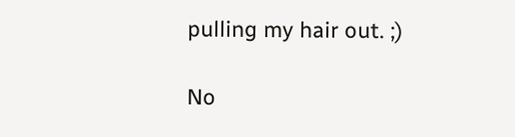pulling my hair out. ;)

No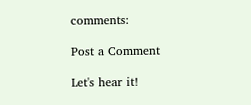comments:

Post a Comment

Let's hear it!